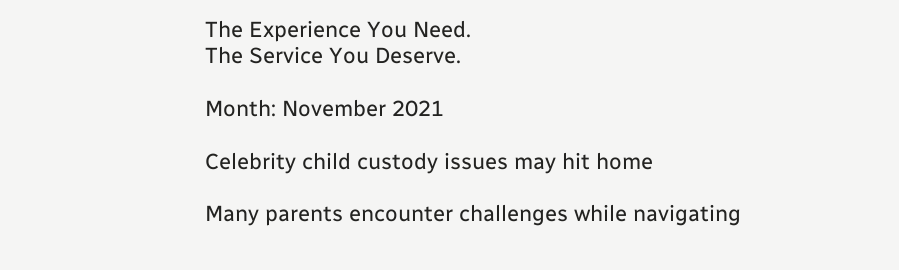The Experience You Need.
The Service You Deserve.

Month: November 2021

Celebrity child custody issues may hit home

Many parents encounter challenges while navigating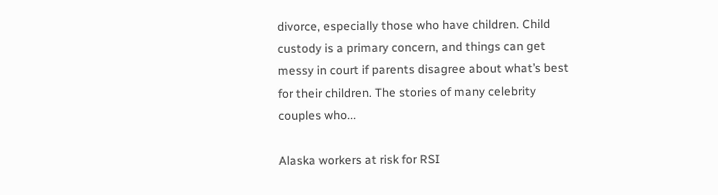divorce, especially those who have children. Child custody is a primary concern, and things can get messy in court if parents disagree about what’s best for their children. The stories of many celebrity couples who...

Alaska workers at risk for RSI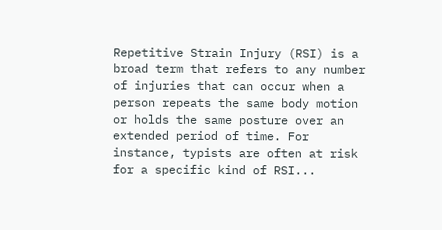Repetitive Strain Injury (RSI) is a broad term that refers to any number of injuries that can occur when a person repeats the same body motion or holds the same posture over an extended period of time. For instance, typists are often at risk for a specific kind of RSI...